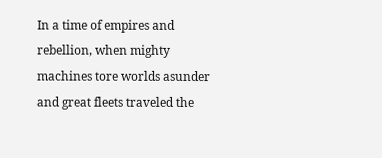In a time of empires and rebellion, when mighty machines tore worlds asunder and great fleets traveled the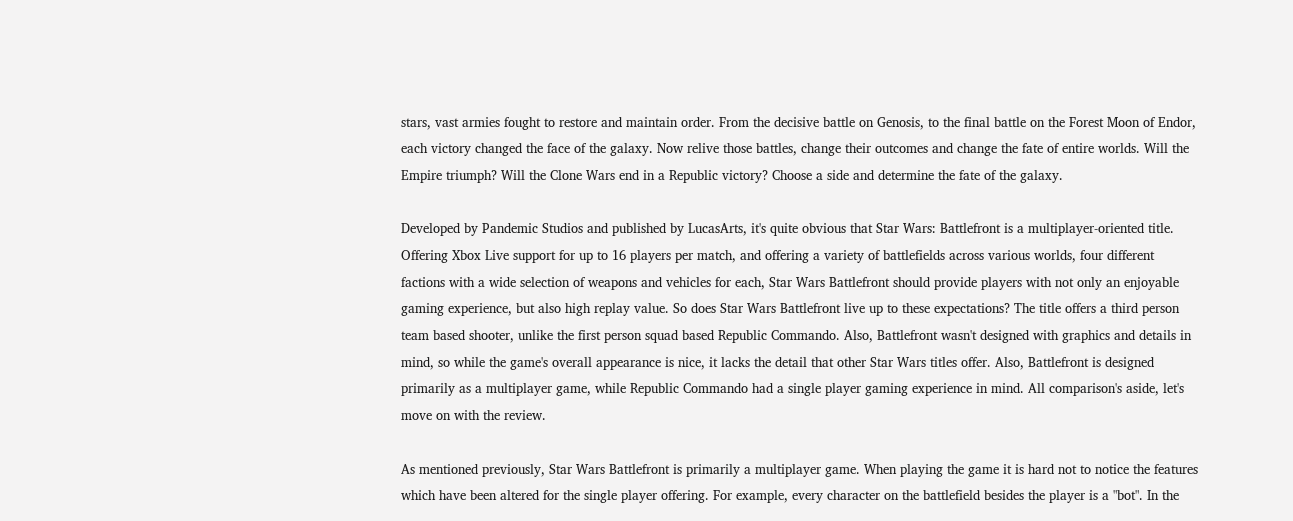stars, vast armies fought to restore and maintain order. From the decisive battle on Genosis, to the final battle on the Forest Moon of Endor, each victory changed the face of the galaxy. Now relive those battles, change their outcomes and change the fate of entire worlds. Will the Empire triumph? Will the Clone Wars end in a Republic victory? Choose a side and determine the fate of the galaxy.

Developed by Pandemic Studios and published by LucasArts, it's quite obvious that Star Wars: Battlefront is a multiplayer-oriented title. Offering Xbox Live support for up to 16 players per match, and offering a variety of battlefields across various worlds, four different factions with a wide selection of weapons and vehicles for each, Star Wars Battlefront should provide players with not only an enjoyable gaming experience, but also high replay value. So does Star Wars Battlefront live up to these expectations? The title offers a third person team based shooter, unlike the first person squad based Republic Commando. Also, Battlefront wasn't designed with graphics and details in mind, so while the game's overall appearance is nice, it lacks the detail that other Star Wars titles offer. Also, Battlefront is designed primarily as a multiplayer game, while Republic Commando had a single player gaming experience in mind. All comparison's aside, let's move on with the review.

As mentioned previously, Star Wars Battlefront is primarily a multiplayer game. When playing the game it is hard not to notice the features which have been altered for the single player offering. For example, every character on the battlefield besides the player is a "bot". In the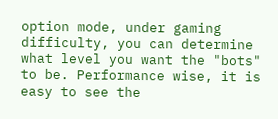option mode, under gaming difficulty, you can determine what level you want the "bots" to be. Performance wise, it is easy to see the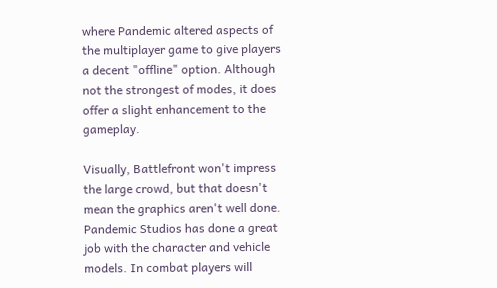where Pandemic altered aspects of the multiplayer game to give players a decent "offline" option. Although not the strongest of modes, it does offer a slight enhancement to the gameplay.

Visually, Battlefront won't impress the large crowd, but that doesn't mean the graphics aren't well done. Pandemic Studios has done a great job with the character and vehicle models. In combat players will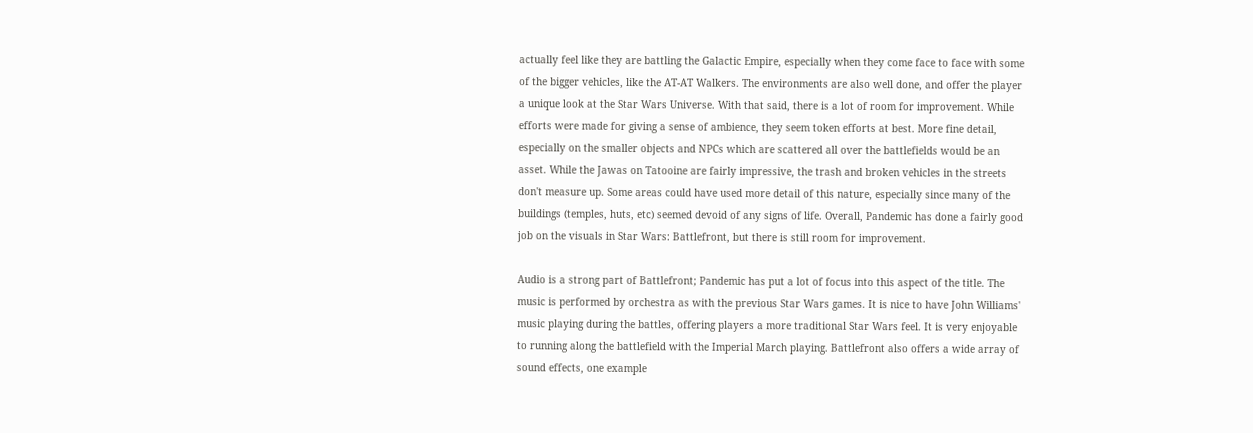actually feel like they are battling the Galactic Empire, especially when they come face to face with some of the bigger vehicles, like the AT-AT Walkers. The environments are also well done, and offer the player a unique look at the Star Wars Universe. With that said, there is a lot of room for improvement. While efforts were made for giving a sense of ambience, they seem token efforts at best. More fine detail, especially on the smaller objects and NPCs which are scattered all over the battlefields would be an asset. While the Jawas on Tatooine are fairly impressive, the trash and broken vehicles in the streets don't measure up. Some areas could have used more detail of this nature, especially since many of the buildings (temples, huts, etc) seemed devoid of any signs of life. Overall, Pandemic has done a fairly good job on the visuals in Star Wars: Battlefront, but there is still room for improvement.

Audio is a strong part of Battlefront; Pandemic has put a lot of focus into this aspect of the title. The music is performed by orchestra as with the previous Star Wars games. It is nice to have John Williams' music playing during the battles, offering players a more traditional Star Wars feel. It is very enjoyable to running along the battlefield with the Imperial March playing. Battlefront also offers a wide array of sound effects, one example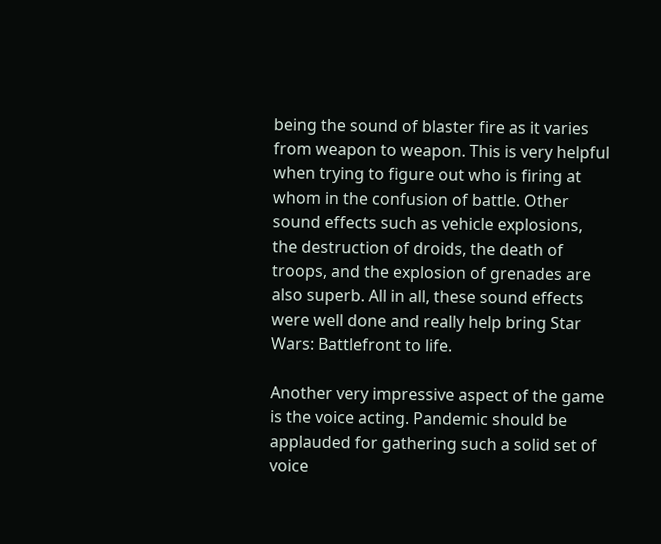being the sound of blaster fire as it varies from weapon to weapon. This is very helpful when trying to figure out who is firing at whom in the confusion of battle. Other sound effects such as vehicle explosions, the destruction of droids, the death of troops, and the explosion of grenades are also superb. All in all, these sound effects were well done and really help bring Star Wars: Battlefront to life.

Another very impressive aspect of the game is the voice acting. Pandemic should be applauded for gathering such a solid set of voice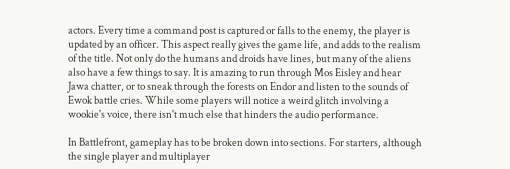actors. Every time a command post is captured or falls to the enemy, the player is updated by an officer. This aspect really gives the game life, and adds to the realism of the title. Not only do the humans and droids have lines, but many of the aliens also have a few things to say. It is amazing to run through Mos Eisley and hear Jawa chatter, or to sneak through the forests on Endor and listen to the sounds of Ewok battle cries. While some players will notice a weird glitch involving a wookie's voice, there isn't much else that hinders the audio performance.

In Battlefront, gameplay has to be broken down into sections. For starters, although the single player and multiplayer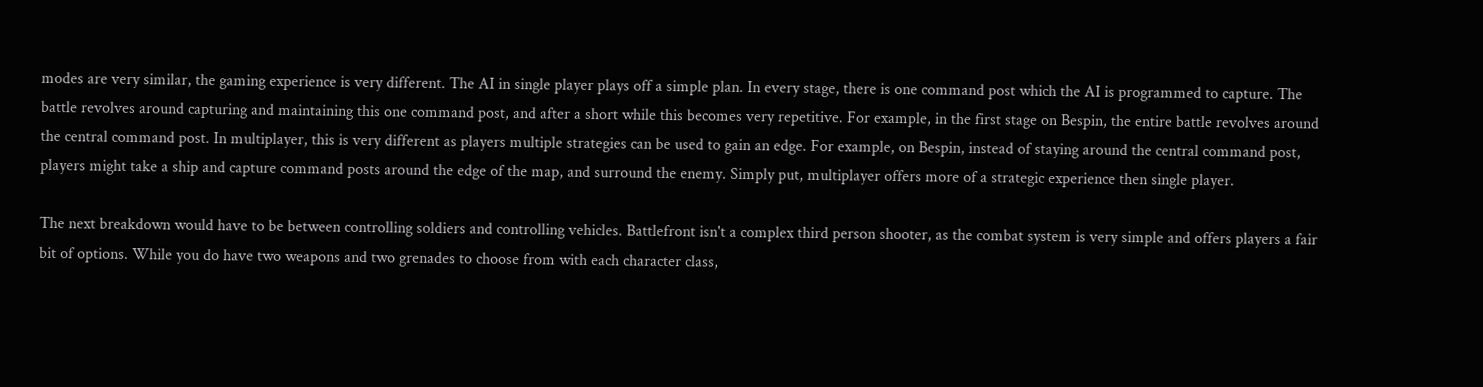modes are very similar, the gaming experience is very different. The AI in single player plays off a simple plan. In every stage, there is one command post which the AI is programmed to capture. The battle revolves around capturing and maintaining this one command post, and after a short while this becomes very repetitive. For example, in the first stage on Bespin, the entire battle revolves around the central command post. In multiplayer, this is very different as players multiple strategies can be used to gain an edge. For example, on Bespin, instead of staying around the central command post, players might take a ship and capture command posts around the edge of the map, and surround the enemy. Simply put, multiplayer offers more of a strategic experience then single player.

The next breakdown would have to be between controlling soldiers and controlling vehicles. Battlefront isn't a complex third person shooter, as the combat system is very simple and offers players a fair bit of options. While you do have two weapons and two grenades to choose from with each character class,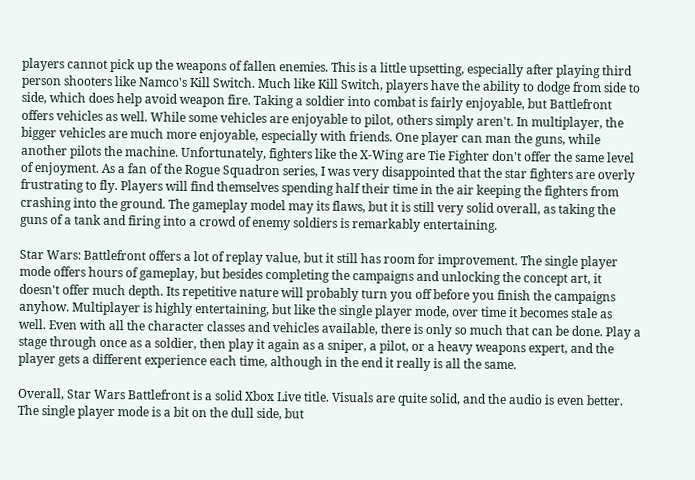players cannot pick up the weapons of fallen enemies. This is a little upsetting, especially after playing third person shooters like Namco's Kill Switch. Much like Kill Switch, players have the ability to dodge from side to side, which does help avoid weapon fire. Taking a soldier into combat is fairly enjoyable, but Battlefront offers vehicles as well. While some vehicles are enjoyable to pilot, others simply aren't. In multiplayer, the bigger vehicles are much more enjoyable, especially with friends. One player can man the guns, while another pilots the machine. Unfortunately, fighters like the X-Wing are Tie Fighter don't offer the same level of enjoyment. As a fan of the Rogue Squadron series, I was very disappointed that the star fighters are overly frustrating to fly. Players will find themselves spending half their time in the air keeping the fighters from crashing into the ground. The gameplay model may its flaws, but it is still very solid overall, as taking the guns of a tank and firing into a crowd of enemy soldiers is remarkably entertaining.

Star Wars: Battlefront offers a lot of replay value, but it still has room for improvement. The single player mode offers hours of gameplay, but besides completing the campaigns and unlocking the concept art, it doesn't offer much depth. Its repetitive nature will probably turn you off before you finish the campaigns anyhow. Multiplayer is highly entertaining, but like the single player mode, over time it becomes stale as well. Even with all the character classes and vehicles available, there is only so much that can be done. Play a stage through once as a soldier, then play it again as a sniper, a pilot, or a heavy weapons expert, and the player gets a different experience each time, although in the end it really is all the same.

Overall, Star Wars Battlefront is a solid Xbox Live title. Visuals are quite solid, and the audio is even better. The single player mode is a bit on the dull side, but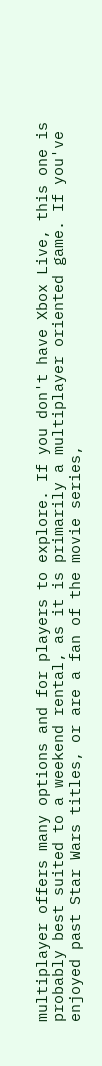multiplayer offers many options and for players to explore. If you don't have Xbox Live, this one is probably best suited to a weekend rental, as it is primarily a multiplayer oriented game. If you've enjoyed past Star Wars titles, or are a fan of the movie series,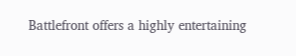Battlefront offers a highly entertaining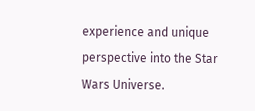experience and unique perspective into the Star Wars Universe.